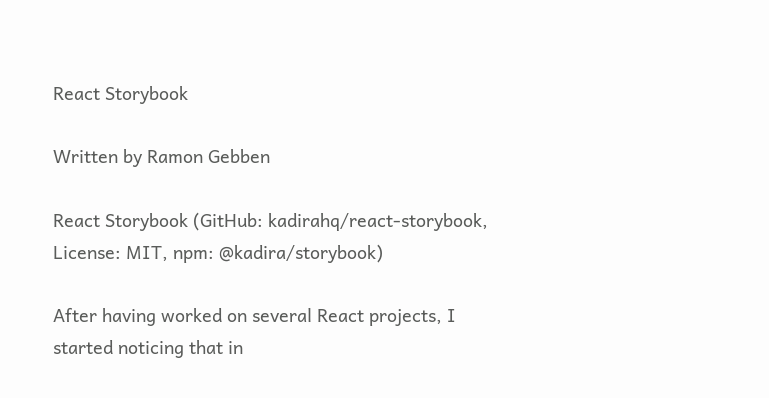React Storybook

Written by Ramon Gebben

React Storybook (GitHub: kadirahq/react-storybook, License: MIT, npm: @kadira/storybook)

After having worked on several React projects, I started noticing that in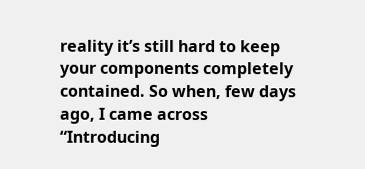reality it’s still hard to keep your components completely contained. So when, few days ago, I came across “Introducing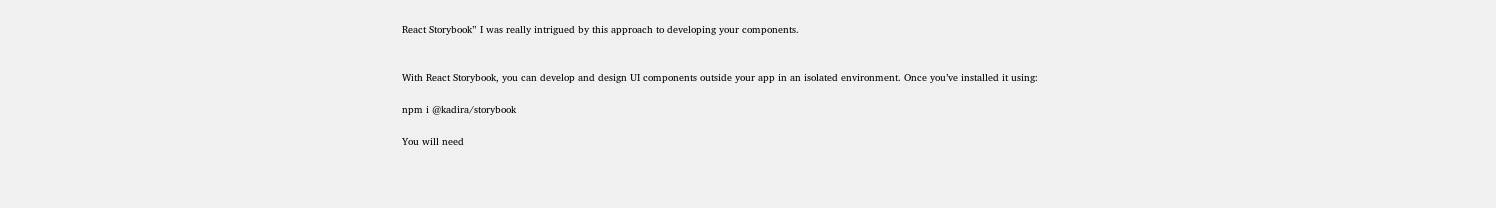React Storybook” I was really intrigued by this approach to developing your components.


With React Storybook, you can develop and design UI components outside your app in an isolated environment. Once you’ve installed it using:

npm i @kadira/storybook

You will need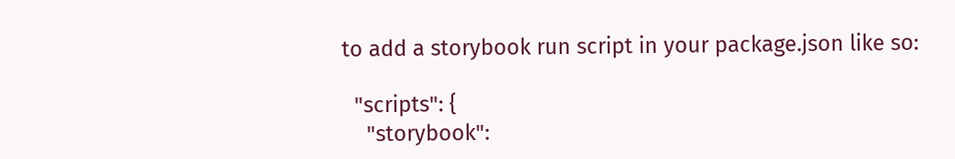to add a storybook run script in your package.json like so:

  "scripts": {
    "storybook":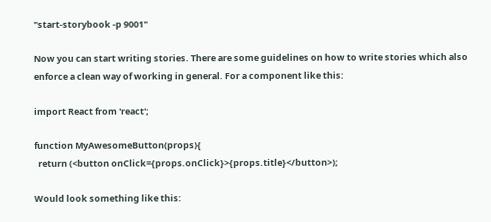"start-storybook -p 9001"

Now you can start writing stories. There are some guidelines on how to write stories which also enforce a clean way of working in general. For a component like this:

import React from 'react';

function MyAwesomeButton(props){
  return (<button onClick={props.onClick}>{props.title}</button>);

Would look something like this: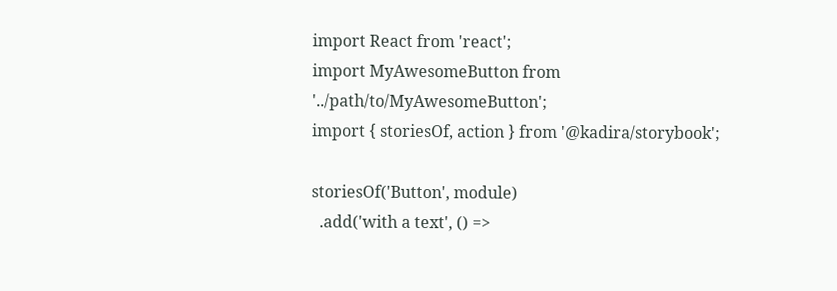import React from 'react';
import MyAwesomeButton from '../path/to/MyAwesomeButton';
import { storiesOf, action } from '@kadira/storybook';

storiesOf('Button', module)
  .add('with a text', () =>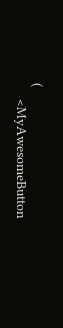(
    <MyAwesomeButton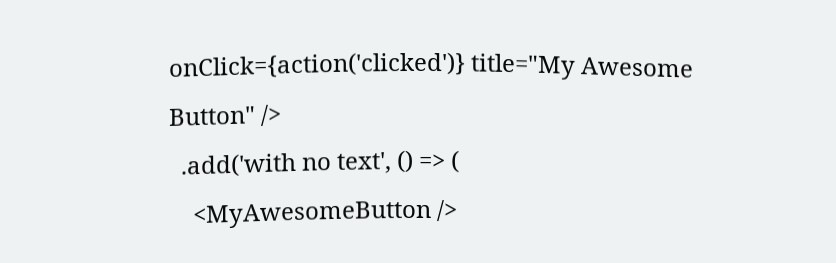onClick={action('clicked')} title="My Awesome Button" />
  .add('with no text', () => (
    <MyAwesomeButton />